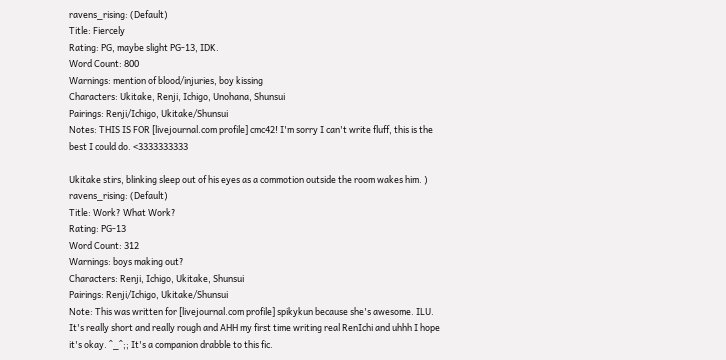ravens_rising: (Default)
Title: Fiercely
Rating: PG, maybe slight PG-13, IDK.
Word Count: 800
Warnings: mention of blood/injuries, boy kissing
Characters: Ukitake, Renji, Ichigo, Unohana, Shunsui
Pairings: Renji/Ichigo, Ukitake/Shunsui
Notes: THIS IS FOR [livejournal.com profile] cmc42! I'm sorry I can't write fluff, this is the best I could do. <3333333333

Ukitake stirs, blinking sleep out of his eyes as a commotion outside the room wakes him. )
ravens_rising: (Default)
Title: Work? What Work?
Rating: PG-13
Word Count: 312
Warnings: boys making out?
Characters: Renji, Ichigo, Ukitake, Shunsui
Pairings: Renji/Ichigo, Ukitake/Shunsui
Note: This was written for [livejournal.com profile] spikykun because she's awesome. ILU. It's really short and really rough and AHH my first time writing real RenIchi and uhhh I hope it's okay. ^_^;; It's a companion drabble to this fic.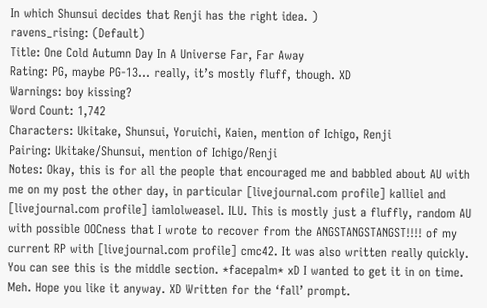In which Shunsui decides that Renji has the right idea. )
ravens_rising: (Default)
Title: One Cold Autumn Day In A Universe Far, Far Away
Rating: PG, maybe PG-13… really, it’s mostly fluff, though. XD
Warnings: boy kissing?
Word Count: 1,742
Characters: Ukitake, Shunsui, Yoruichi, Kaien, mention of Ichigo, Renji
Pairing: Ukitake/Shunsui, mention of Ichigo/Renji
Notes: Okay, this is for all the people that encouraged me and babbled about AU with me on my post the other day, in particular [livejournal.com profile] kalliel and [livejournal.com profile] iamlolweasel. ILU. This is mostly just a fluffly, random AU with possible OOCness that I wrote to recover from the ANGSTANGSTANGST!!!! of my current RP with [livejournal.com profile] cmc42. It was also written really quickly. You can see this is the middle section. *facepalm* xD I wanted to get it in on time. Meh. Hope you like it anyway. XD Written for the ‘fall’ prompt.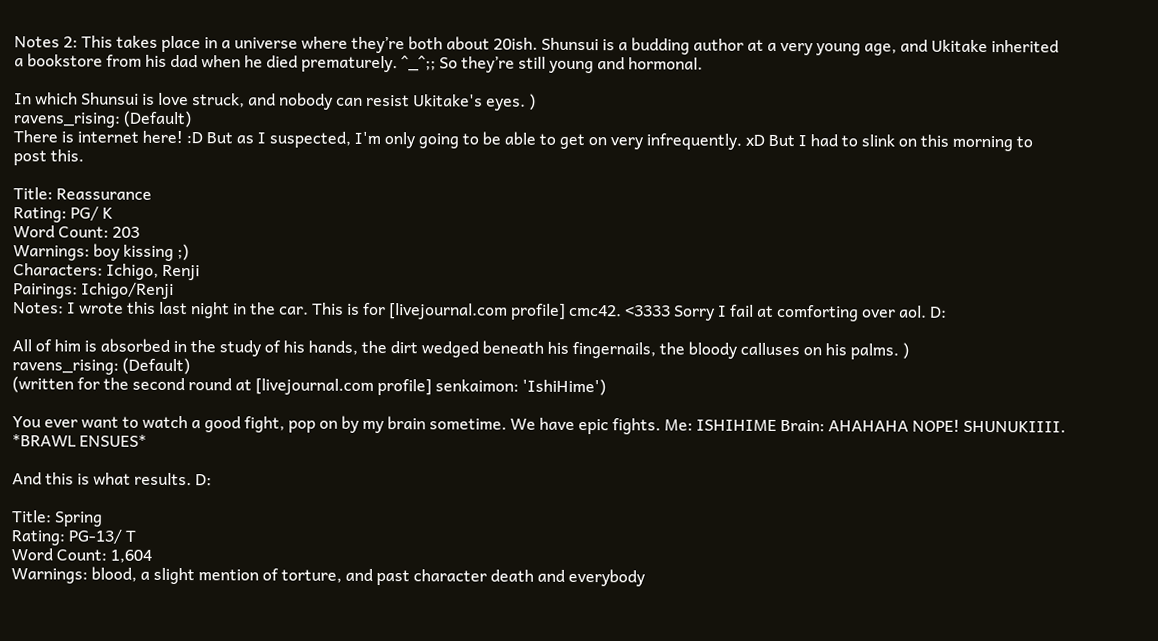Notes 2: This takes place in a universe where they’re both about 20ish. Shunsui is a budding author at a very young age, and Ukitake inherited a bookstore from his dad when he died prematurely. ^_^;; So they’re still young and hormonal.

In which Shunsui is love struck, and nobody can resist Ukitake's eyes. )
ravens_rising: (Default)
There is internet here! :D But as I suspected, I'm only going to be able to get on very infrequently. xD But I had to slink on this morning to post this.

Title: Reassurance
Rating: PG/ K
Word Count: 203
Warnings: boy kissing ;)
Characters: Ichigo, Renji
Pairings: Ichigo/Renji
Notes: I wrote this last night in the car. This is for [livejournal.com profile] cmc42. <3333 Sorry I fail at comforting over aol. D:

All of him is absorbed in the study of his hands, the dirt wedged beneath his fingernails, the bloody calluses on his palms. )
ravens_rising: (Default)
(written for the second round at [livejournal.com profile] senkaimon: 'IshiHime')

You ever want to watch a good fight, pop on by my brain sometime. We have epic fights. Me: ISHIHIME Brain: AHAHAHA NOPE! SHUNUKIIII. *BRAWL ENSUES*

And this is what results. D:

Title: Spring
Rating: PG-13/ T
Word Count: 1,604
Warnings: blood, a slight mention of torture, and past character death and everybody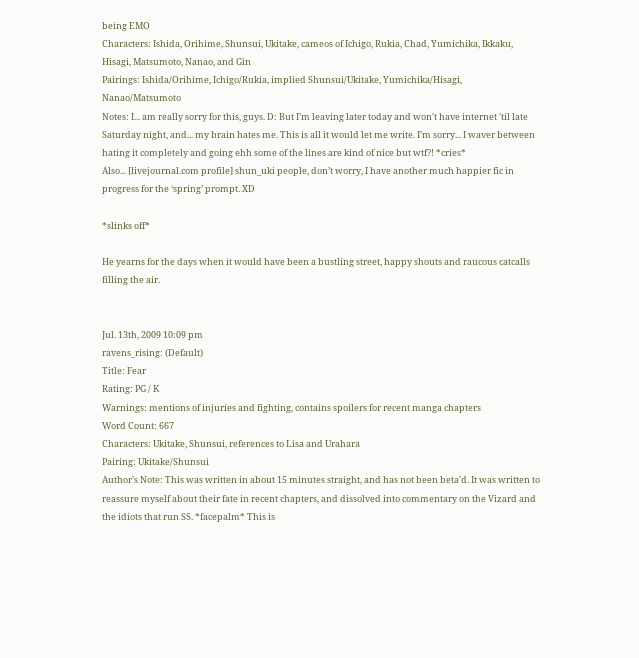being EMO
Characters: Ishida, Orihime, Shunsui, Ukitake, cameos of Ichigo, Rukia, Chad, Yumichika, Ikkaku, Hisagi, Matsumoto, Nanao, and Gin
Pairings: Ishida/Orihime, Ichigo/Rukia, implied Shunsui/Ukitake, Yumichika/Hisagi, Nanao/Matsumoto
Notes: I... am really sorry for this, guys. D: But I’m leaving later today and won't have internet 'til late Saturday night, and... my brain hates me. This is all it would let me write. I’m sorry... I waver between hating it completely and going ehh some of the lines are kind of nice but wtf?! *cries*
Also... [livejournal.com profile] shun_uki people, don’t worry, I have another much happier fic in progress for the ‘spring’ prompt. XD

*slinks off*

He yearns for the days when it would have been a bustling street, happy shouts and raucous catcalls filling the air.


Jul. 13th, 2009 10:09 pm
ravens_rising: (Default)
Title: Fear
Rating: PG / K
Warnings: mentions of injuries and fighting, contains spoilers for recent manga chapters
Word Count: 667
Characters: Ukitake, Shunsui, references to Lisa and Urahara
Pairing: Ukitake/Shunsui
Author's Note: This was written in about 15 minutes straight, and has not been beta'd. It was written to reassure myself about their fate in recent chapters, and dissolved into commentary on the Vizard and the idiots that run SS. *facepalm* This is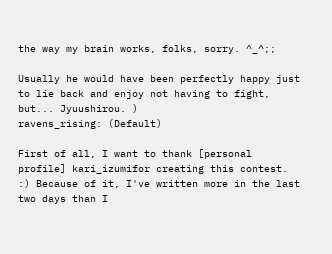the way my brain works, folks, sorry. ^_^;;

Usually he would have been perfectly happy just to lie back and enjoy not having to fight, but... Jyuushirou. )
ravens_rising: (Default)

First of all, I want to thank [personal profile] kari_izumifor creating this contest. :) Because of it, I've written more in the last two days than I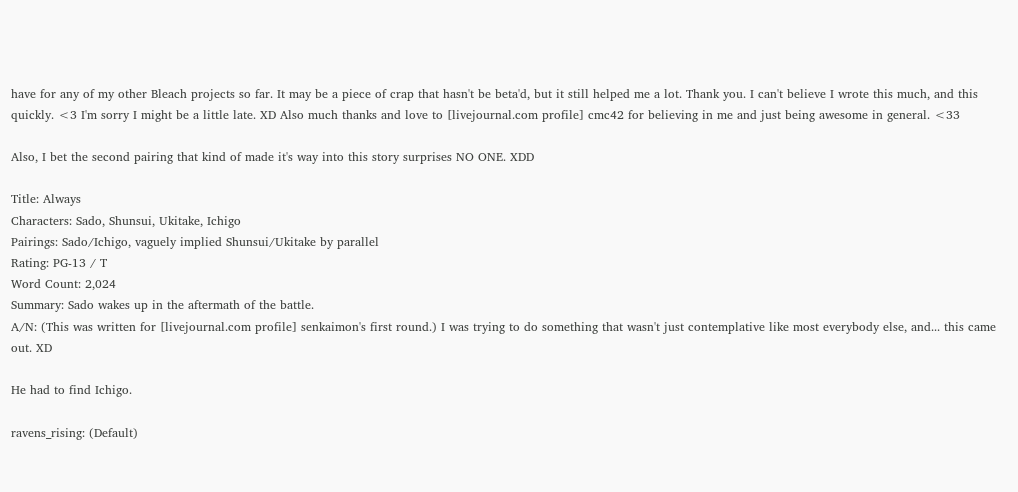have for any of my other Bleach projects so far. It may be a piece of crap that hasn't be beta'd, but it still helped me a lot. Thank you. I can't believe I wrote this much, and this quickly. <3 I'm sorry I might be a little late. XD Also much thanks and love to [livejournal.com profile] cmc42 for believing in me and just being awesome in general. <33

Also, I bet the second pairing that kind of made it's way into this story surprises NO ONE. XDD

Title: Always
Characters: Sado, Shunsui, Ukitake, Ichigo
Pairings: Sado/Ichigo, vaguely implied Shunsui/Ukitake by parallel
Rating: PG-13 / T
Word Count: 2,024
Summary: Sado wakes up in the aftermath of the battle.
A/N: (This was written for [livejournal.com profile] senkaimon's first round.) I was trying to do something that wasn't just contemplative like most everybody else, and... this came out. XD

He had to find Ichigo.

ravens_rising: (Default)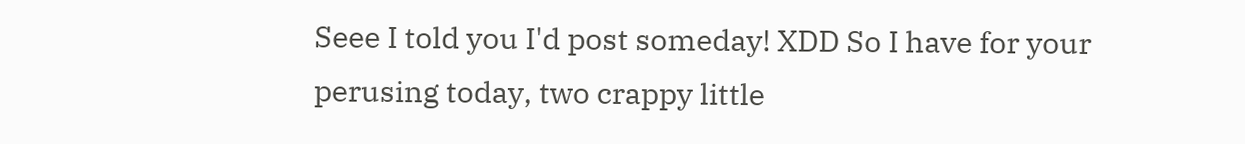Seee I told you I'd post someday! XDD So I have for your perusing today, two crappy little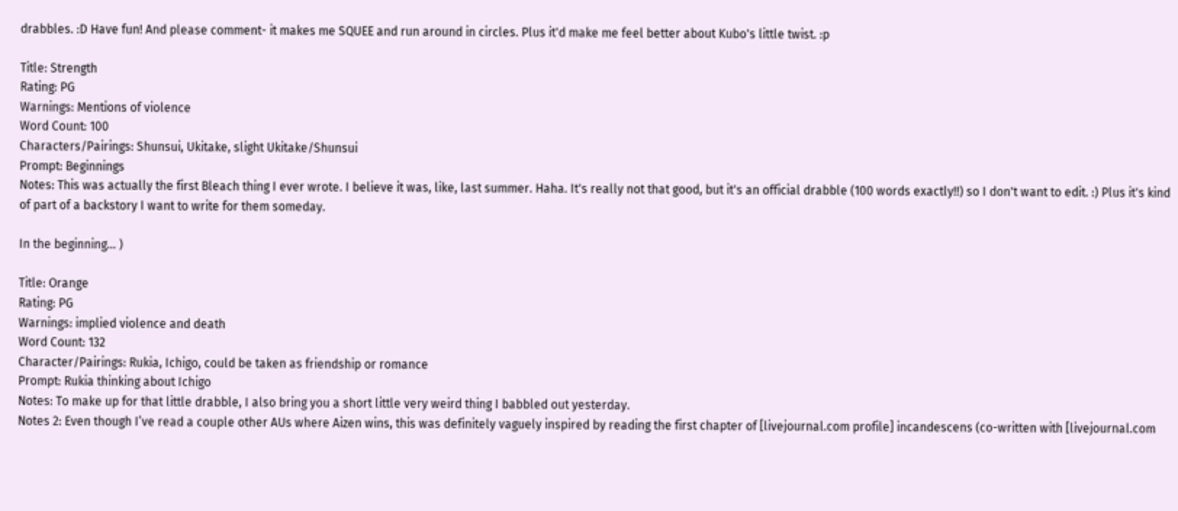drabbles. :D Have fun! And please comment- it makes me SQUEE and run around in circles. Plus it'd make me feel better about Kubo's little twist. :p

Title: Strength
Rating: PG
Warnings: Mentions of violence
Word Count: 100
Characters/Pairings: Shunsui, Ukitake, slight Ukitake/Shunsui
Prompt: Beginnings
Notes: This was actually the first Bleach thing I ever wrote. I believe it was, like, last summer. Haha. It's really not that good, but it's an official drabble (100 words exactly!!) so I don't want to edit. :) Plus it's kind of part of a backstory I want to write for them someday.

In the beginning... )

Title: Orange
Rating: PG
Warnings: implied violence and death
Word Count: 132
Character/Pairings: Rukia, Ichigo, could be taken as friendship or romance
Prompt: Rukia thinking about Ichigo
Notes: To make up for that little drabble, I also bring you a short little very weird thing I babbled out yesterday.
Notes 2: Even though I’ve read a couple other AUs where Aizen wins, this was definitely vaguely inspired by reading the first chapter of [livejournal.com profile] incandescens (co-written with [livejournal.com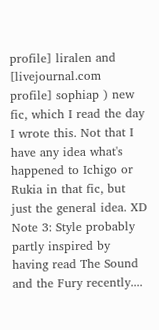profile] liralen and [livejournal.com profile] sophiap ) new fic, which I read the day I wrote this. Not that I have any idea what's happened to Ichigo or Rukia in that fic, but just the general idea. XD
Note 3: Style probably partly inspired by having read The Sound and the Fury recently....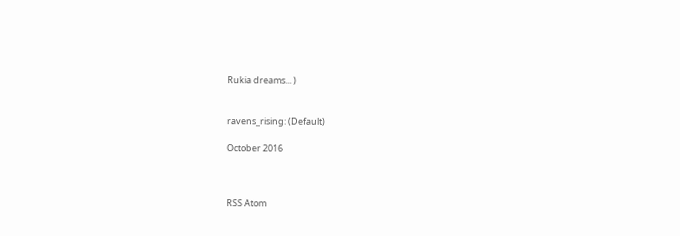Rukia dreams... )


ravens_rising: (Default)

October 2016



RSS Atom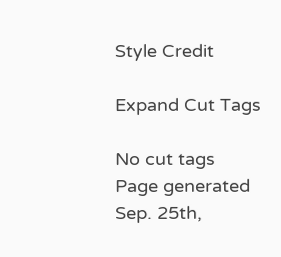Style Credit

Expand Cut Tags

No cut tags
Page generated Sep. 25th,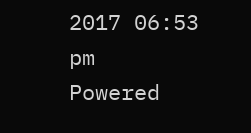2017 06:53 pm
Powered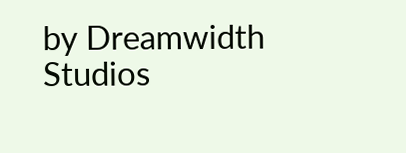by Dreamwidth Studios